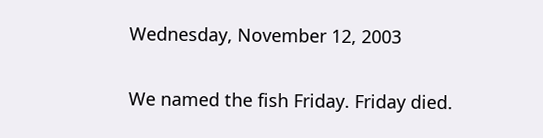Wednesday, November 12, 2003

We named the fish Friday. Friday died.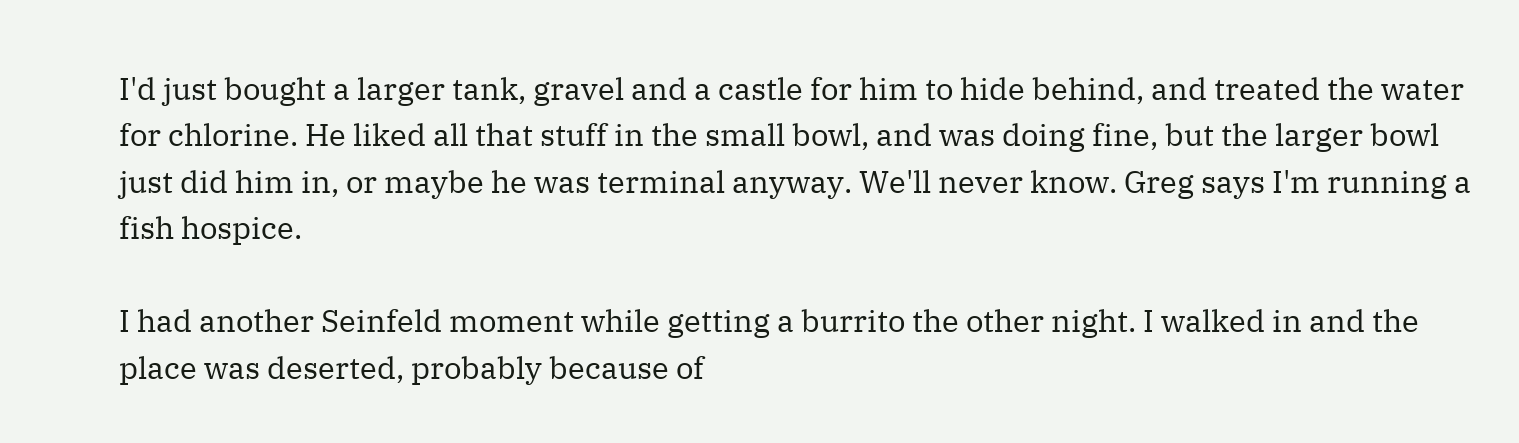I'd just bought a larger tank, gravel and a castle for him to hide behind, and treated the water for chlorine. He liked all that stuff in the small bowl, and was doing fine, but the larger bowl just did him in, or maybe he was terminal anyway. We'll never know. Greg says I'm running a fish hospice.

I had another Seinfeld moment while getting a burrito the other night. I walked in and the place was deserted, probably because of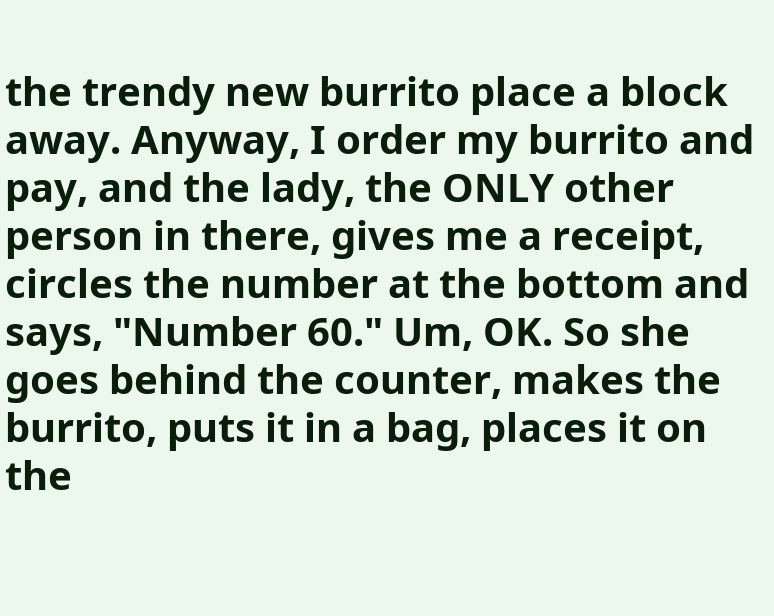the trendy new burrito place a block away. Anyway, I order my burrito and pay, and the lady, the ONLY other person in there, gives me a receipt, circles the number at the bottom and says, "Number 60." Um, OK. So she goes behind the counter, makes the burrito, puts it in a bag, places it on the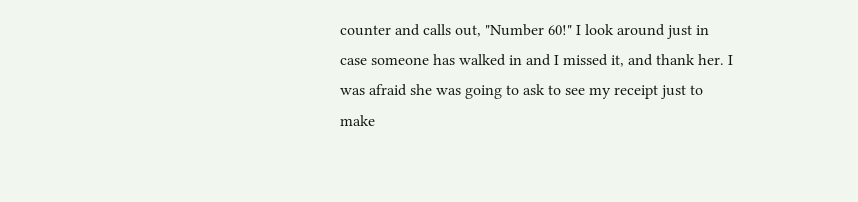counter and calls out, "Number 60!" I look around just in case someone has walked in and I missed it, and thank her. I was afraid she was going to ask to see my receipt just to make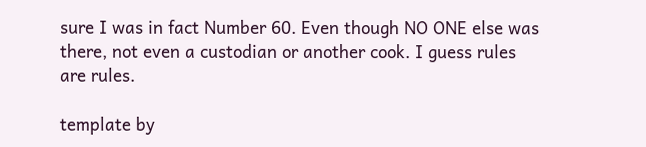sure I was in fact Number 60. Even though NO ONE else was there, not even a custodian or another cook. I guess rules are rules.

template by